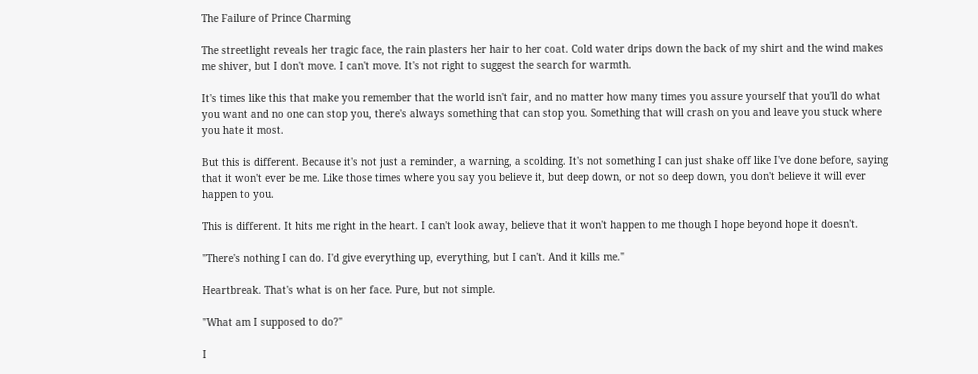The Failure of Prince Charming

The streetlight reveals her tragic face, the rain plasters her hair to her coat. Cold water drips down the back of my shirt and the wind makes me shiver, but I don't move. I can't move. It's not right to suggest the search for warmth.

It's times like this that make you remember that the world isn't fair, and no matter how many times you assure yourself that you'll do what you want and no one can stop you, there's always something that can stop you. Something that will crash on you and leave you stuck where you hate it most.

But this is different. Because it's not just a reminder, a warning, a scolding. It's not something I can just shake off like I've done before, saying that it won't ever be me. Like those times where you say you believe it, but deep down, or not so deep down, you don't believe it will ever happen to you.

This is different. It hits me right in the heart. I can't look away, believe that it won't happen to me though I hope beyond hope it doesn't.

"There's nothing I can do. I'd give everything up, everything, but I can't. And it kills me."

Heartbreak. That's what is on her face. Pure, but not simple.

"What am I supposed to do?"

I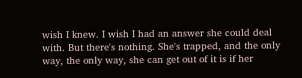wish I knew. I wish I had an answer she could deal with. But there's nothing. She's trapped, and the only way, the only way, she can get out of it is if her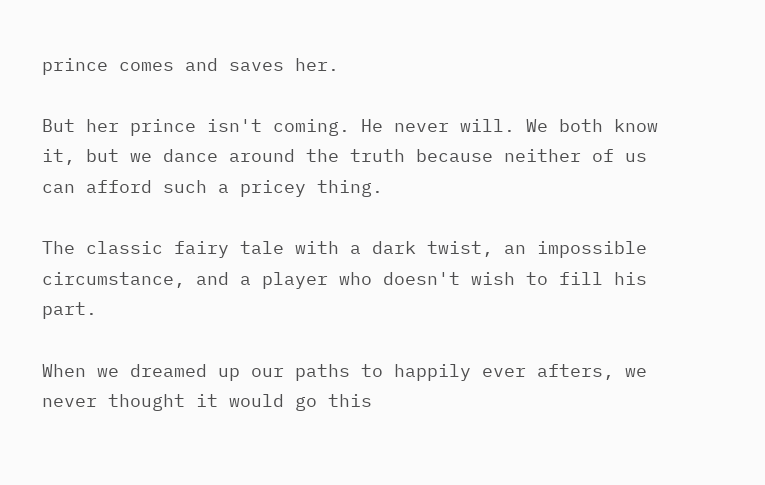prince comes and saves her.

But her prince isn't coming. He never will. We both know it, but we dance around the truth because neither of us can afford such a pricey thing.

The classic fairy tale with a dark twist, an impossible circumstance, and a player who doesn't wish to fill his part.

When we dreamed up our paths to happily ever afters, we never thought it would go this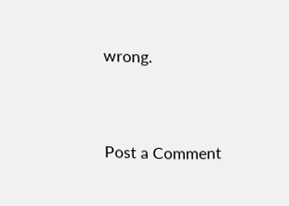wrong.


Post a Comment